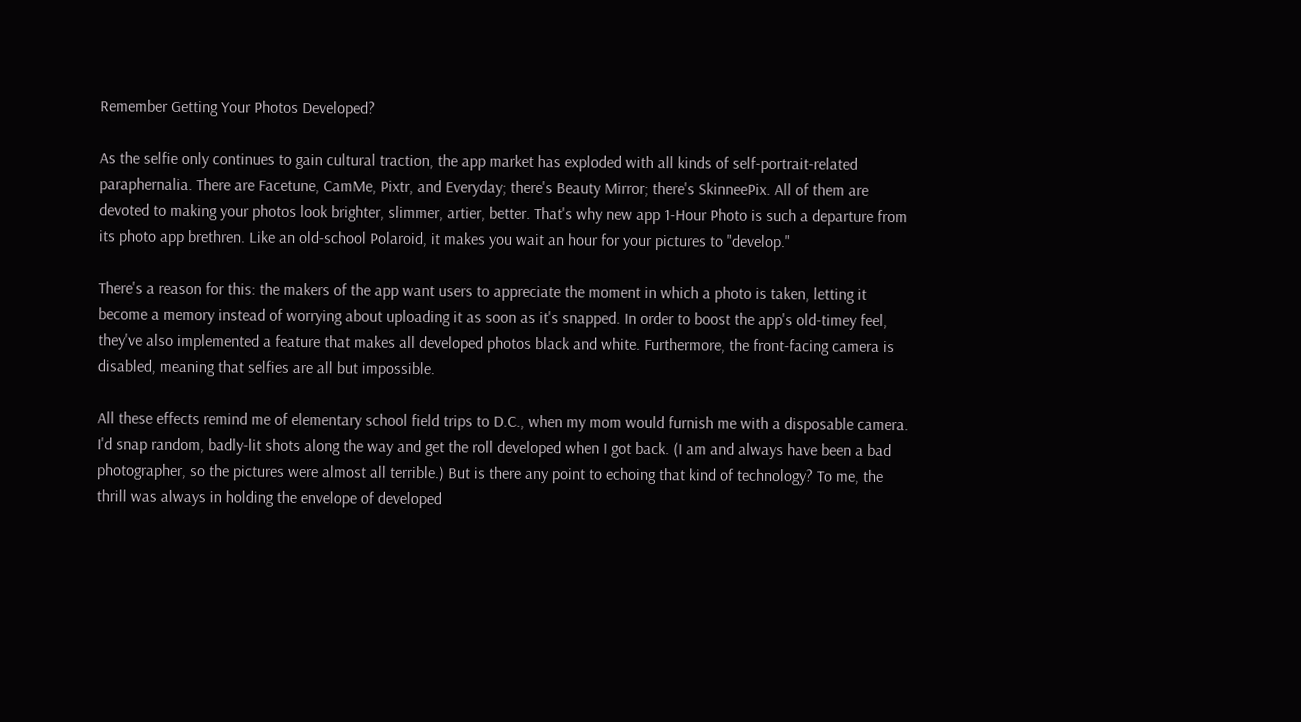Remember Getting Your Photos Developed?

As the selfie only continues to gain cultural traction, the app market has exploded with all kinds of self-portrait-related paraphernalia. There are Facetune, CamMe, Pixtr, and Everyday; there's Beauty Mirror; there's SkinneePix. All of them are devoted to making your photos look brighter, slimmer, artier, better. That's why new app 1-Hour Photo is such a departure from its photo app brethren. Like an old-school Polaroid, it makes you wait an hour for your pictures to "develop."

There's a reason for this: the makers of the app want users to appreciate the moment in which a photo is taken, letting it become a memory instead of worrying about uploading it as soon as it's snapped. In order to boost the app's old-timey feel, they've also implemented a feature that makes all developed photos black and white. Furthermore, the front-facing camera is disabled, meaning that selfies are all but impossible.

All these effects remind me of elementary school field trips to D.C., when my mom would furnish me with a disposable camera. I'd snap random, badly-lit shots along the way and get the roll developed when I got back. (I am and always have been a bad photographer, so the pictures were almost all terrible.) But is there any point to echoing that kind of technology? To me, the thrill was always in holding the envelope of developed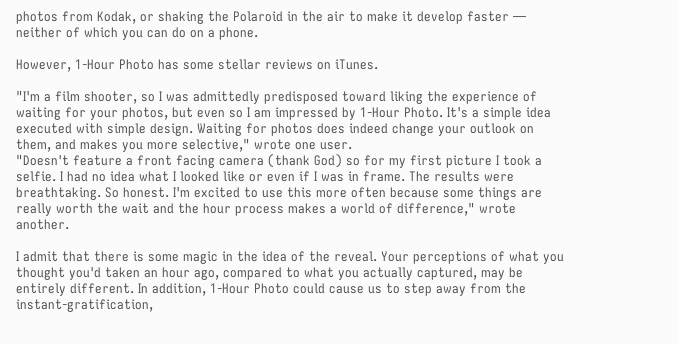photos from Kodak, or shaking the Polaroid in the air to make it develop faster — neither of which you can do on a phone.

However, 1-Hour Photo has some stellar reviews on iTunes.

"I'm a film shooter, so I was admittedly predisposed toward liking the experience of waiting for your photos, but even so I am impressed by 1-Hour Photo. It's a simple idea executed with simple design. Waiting for photos does indeed change your outlook on them, and makes you more selective," wrote one user.
"Doesn't feature a front facing camera (thank God) so for my first picture I took a selfie. I had no idea what I looked like or even if I was in frame. The results were breathtaking. So honest. I'm excited to use this more often because some things are really worth the wait and the hour process makes a world of difference," wrote another.

I admit that there is some magic in the idea of the reveal. Your perceptions of what you thought you'd taken an hour ago, compared to what you actually captured, may be entirely different. In addition, 1-Hour Photo could cause us to step away from the instant-gratification,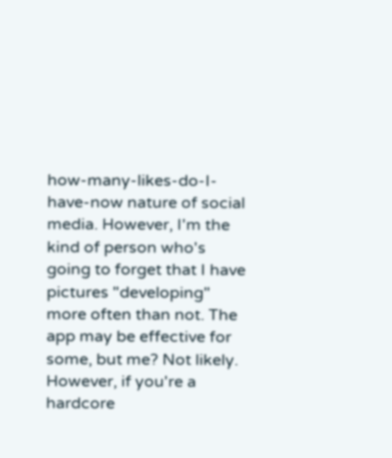how-many-likes-do-I-have-now nature of social media. However, I'm the kind of person who's going to forget that I have pictures "developing" more often than not. The app may be effective for some, but me? Not likely. However, if you're a hardcore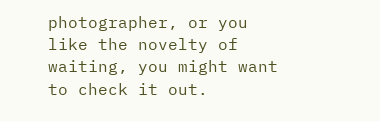photographer, or you like the novelty of waiting, you might want to check it out.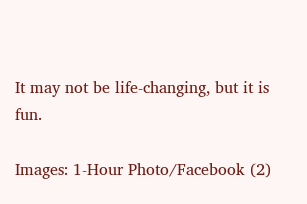It may not be life-changing, but it is fun.

Images: 1-Hour Photo/Facebook (2)